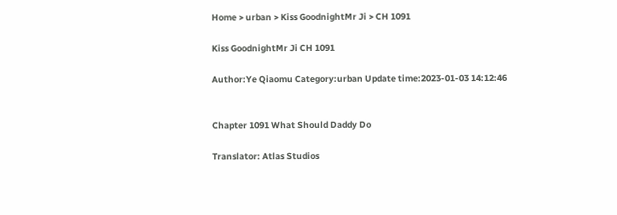Home > urban > Kiss GoodnightMr Ji > CH 1091

Kiss GoodnightMr Ji CH 1091

Author:Ye Qiaomu Category:urban Update time:2023-01-03 14:12:46


Chapter 1091 What Should Daddy Do

Translator: Atlas Studios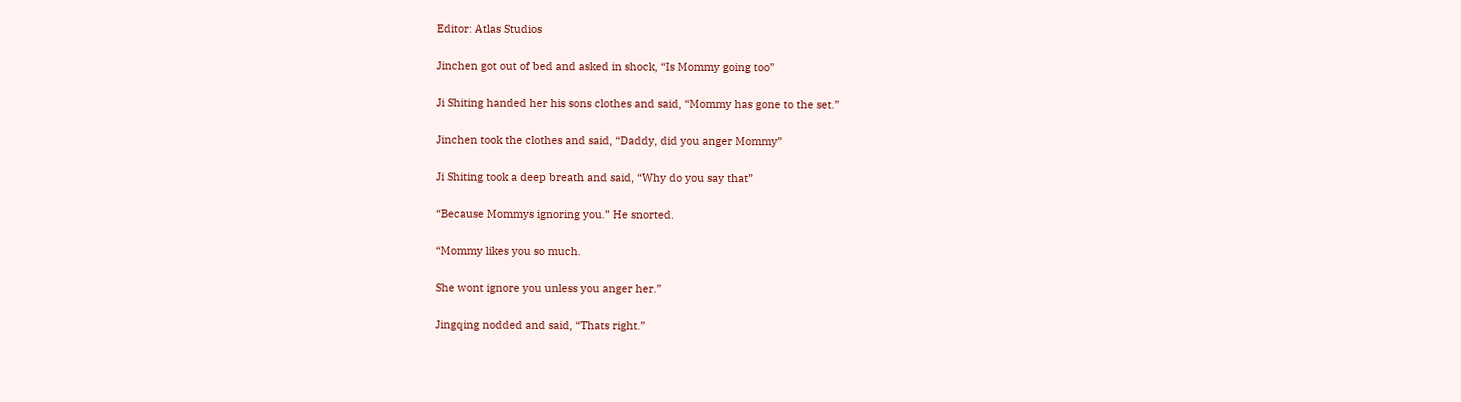Editor: Atlas Studios

Jinchen got out of bed and asked in shock, “Is Mommy going too”

Ji Shiting handed her his sons clothes and said, “Mommy has gone to the set.”

Jinchen took the clothes and said, “Daddy, did you anger Mommy”

Ji Shiting took a deep breath and said, “Why do you say that”

“Because Mommys ignoring you.” He snorted.

“Mommy likes you so much.

She wont ignore you unless you anger her.”

Jingqing nodded and said, “Thats right.”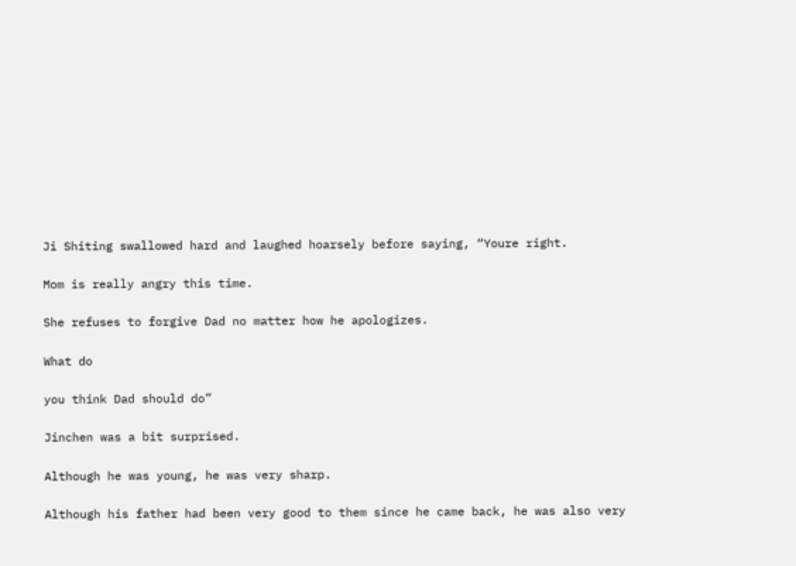Ji Shiting swallowed hard and laughed hoarsely before saying, “Youre right.

Mom is really angry this time.

She refuses to forgive Dad no matter how he apologizes.

What do

you think Dad should do”

Jinchen was a bit surprised.

Although he was young, he was very sharp.

Although his father had been very good to them since he came back, he was also very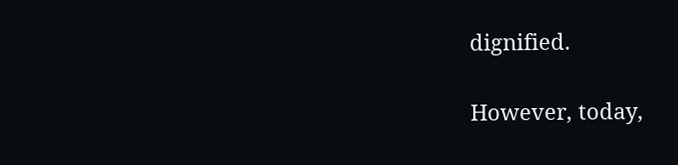dignified.

However, today,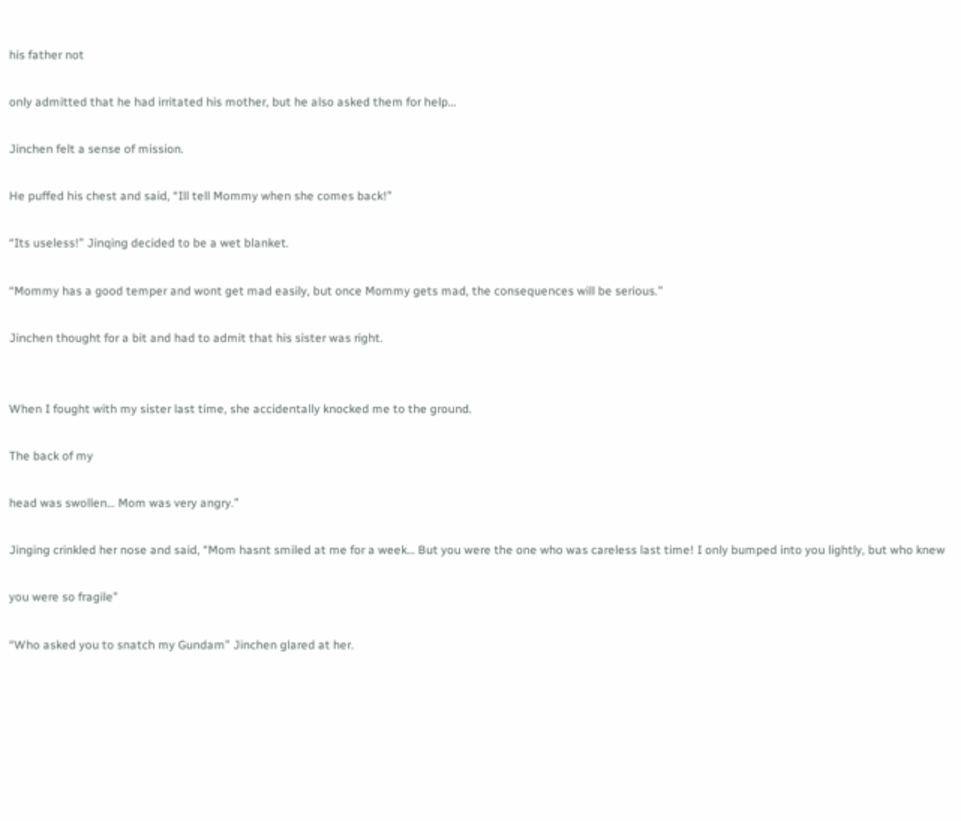his father not

only admitted that he had irritated his mother, but he also asked them for help…

Jinchen felt a sense of mission.

He puffed his chest and said, “Ill tell Mommy when she comes back!”

“Its useless!” Jinqing decided to be a wet blanket.

“Mommy has a good temper and wont get mad easily, but once Mommy gets mad, the consequences will be serious.”

Jinchen thought for a bit and had to admit that his sister was right.


When I fought with my sister last time, she accidentally knocked me to the ground.

The back of my

head was swollen… Mom was very angry.”

Jinging crinkled her nose and said, “Mom hasnt smiled at me for a week… But you were the one who was careless last time! I only bumped into you lightly, but who knew

you were so fragile”

“Who asked you to snatch my Gundam” Jinchen glared at her.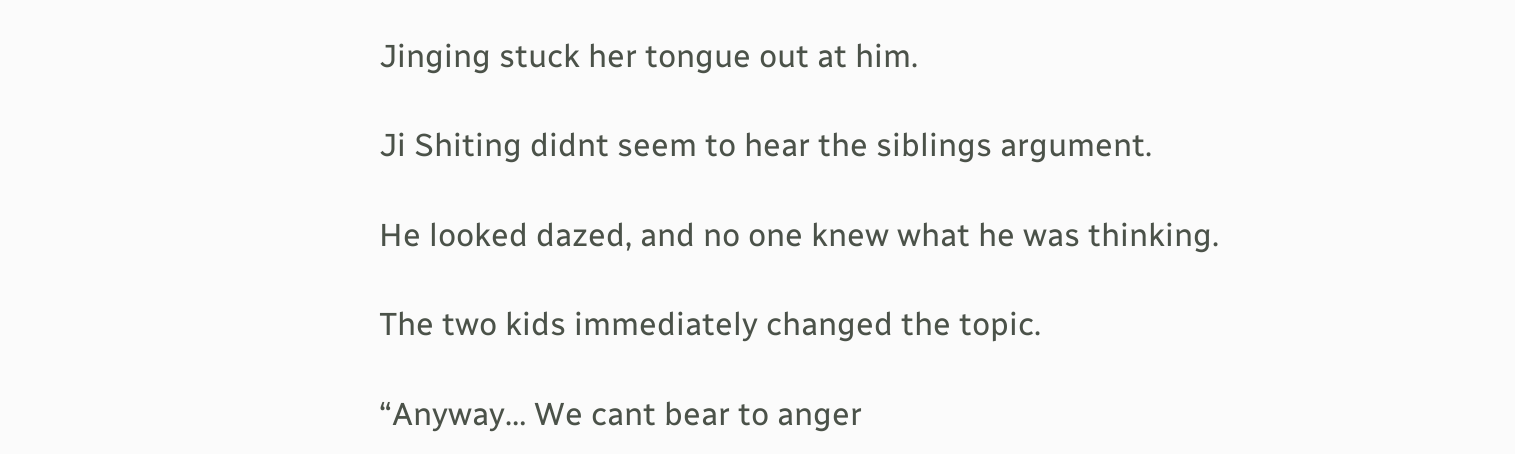Jinging stuck her tongue out at him.

Ji Shiting didnt seem to hear the siblings argument.

He looked dazed, and no one knew what he was thinking.

The two kids immediately changed the topic.

“Anyway… We cant bear to anger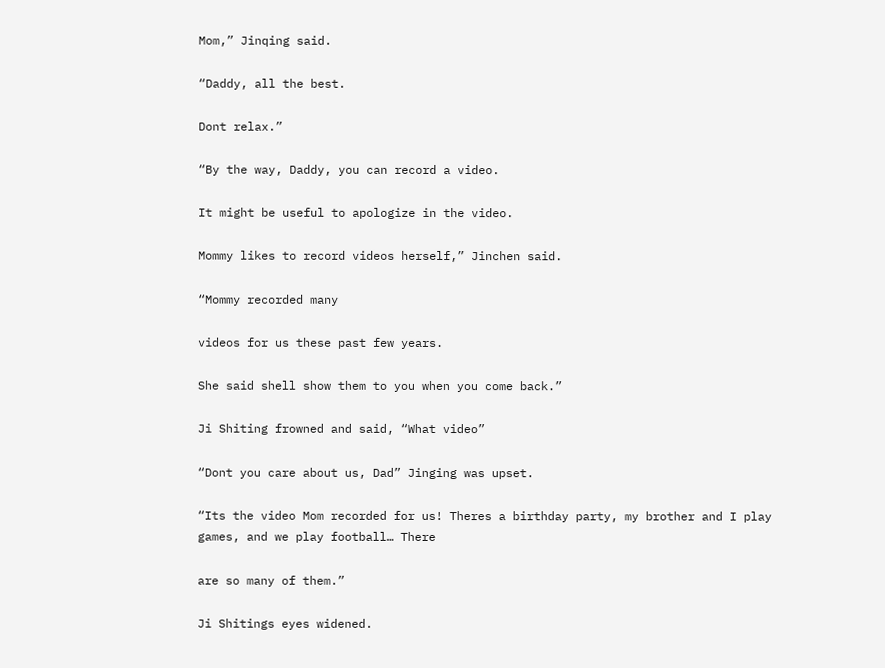Mom,” Jinqing said.

“Daddy, all the best.

Dont relax.”

“By the way, Daddy, you can record a video.

It might be useful to apologize in the video.

Mommy likes to record videos herself,” Jinchen said.

“Mommy recorded many

videos for us these past few years.

She said shell show them to you when you come back.”

Ji Shiting frowned and said, “What video”

“Dont you care about us, Dad” Jinging was upset.

“Its the video Mom recorded for us! Theres a birthday party, my brother and I play games, and we play football… There

are so many of them.”

Ji Shitings eyes widened.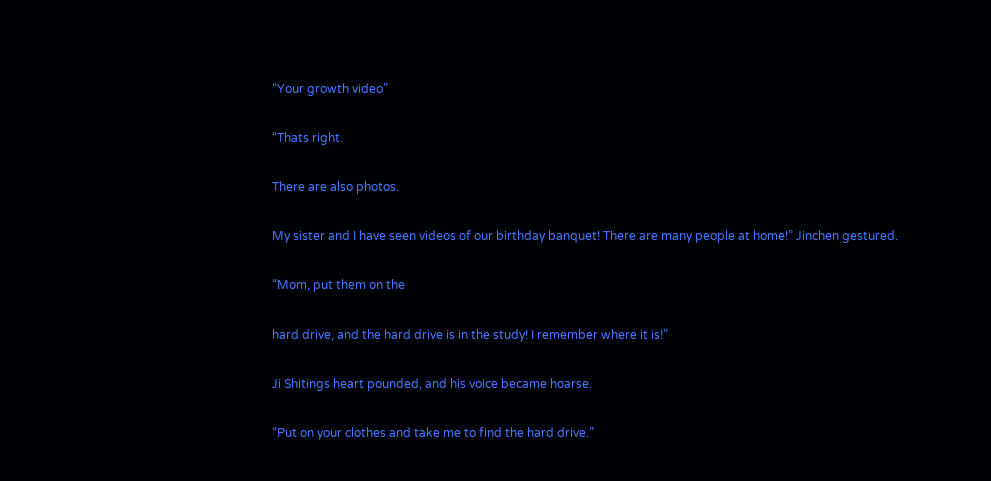“Your growth video”

“Thats right.

There are also photos.

My sister and I have seen videos of our birthday banquet! There are many people at home!” Jinchen gestured.

“Mom, put them on the

hard drive, and the hard drive is in the study! I remember where it is!”

Ji Shitings heart pounded, and his voice became hoarse.

“Put on your clothes and take me to find the hard drive.”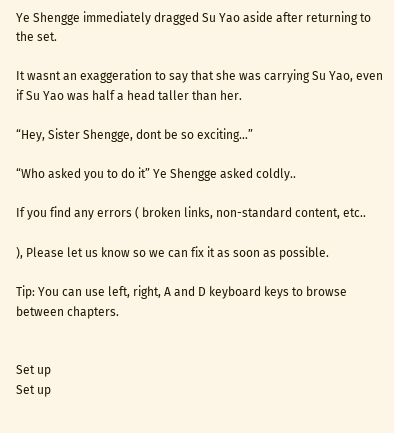Ye Shengge immediately dragged Su Yao aside after returning to the set.

It wasnt an exaggeration to say that she was carrying Su Yao, even if Su Yao was half a head taller than her.

“Hey, Sister Shengge, dont be so exciting…”

“Who asked you to do it” Ye Shengge asked coldly..

If you find any errors ( broken links, non-standard content, etc..

), Please let us know so we can fix it as soon as possible.

Tip: You can use left, right, A and D keyboard keys to browse between chapters.


Set up
Set up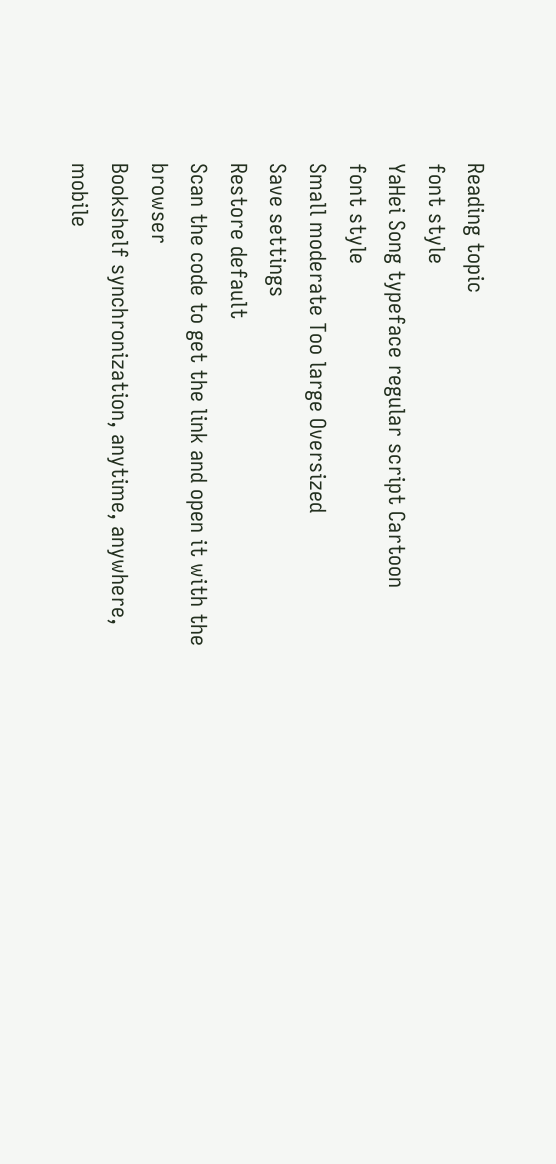Reading topic
font style
YaHei Song typeface regular script Cartoon
font style
Small moderate Too large Oversized
Save settings
Restore default
Scan the code to get the link and open it with the browser
Bookshelf synchronization, anytime, anywhere, mobile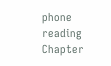phone reading
Chapter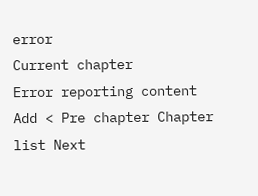error
Current chapter
Error reporting content
Add < Pre chapter Chapter list Next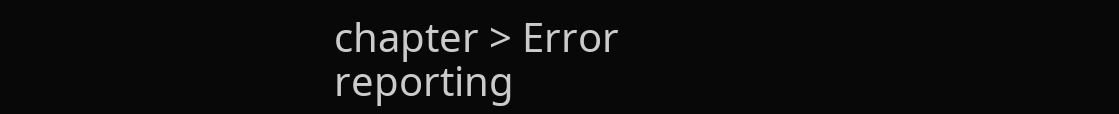chapter > Error reporting